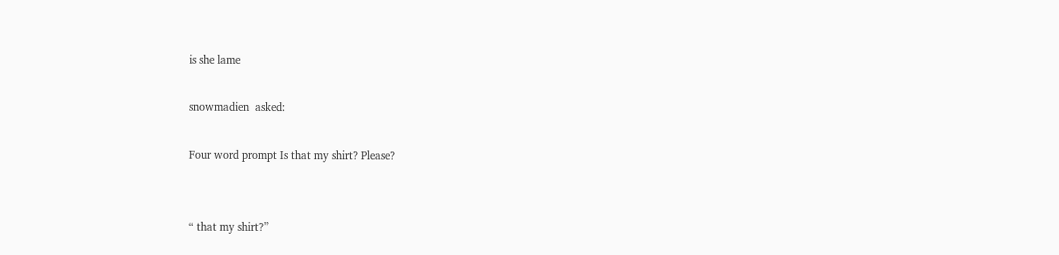is she lame

snowmadien  asked:

Four word prompt Is that my shirt? Please?


“ that my shirt?”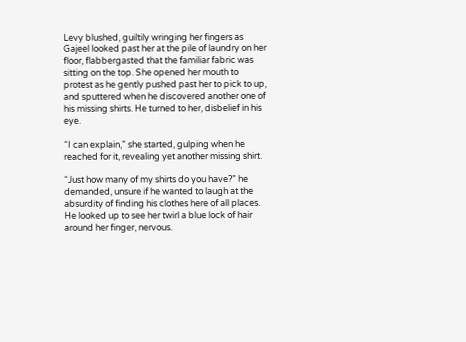Levy blushed, guiltily wringing her fingers as Gajeel looked past her at the pile of laundry on her floor, flabbergasted that the familiar fabric was sitting on the top. She opened her mouth to protest as he gently pushed past her to pick to up, and sputtered when he discovered another one of his missing shirts. He turned to her, disbelief in his eye.

“I can explain,” she started, gulping when he reached for it, revealing yet another missing shirt.

“Just how many of my shirts do you have?” he demanded, unsure if he wanted to laugh at the absurdity of finding his clothes here of all places. He looked up to see her twirl a blue lock of hair around her finger, nervous.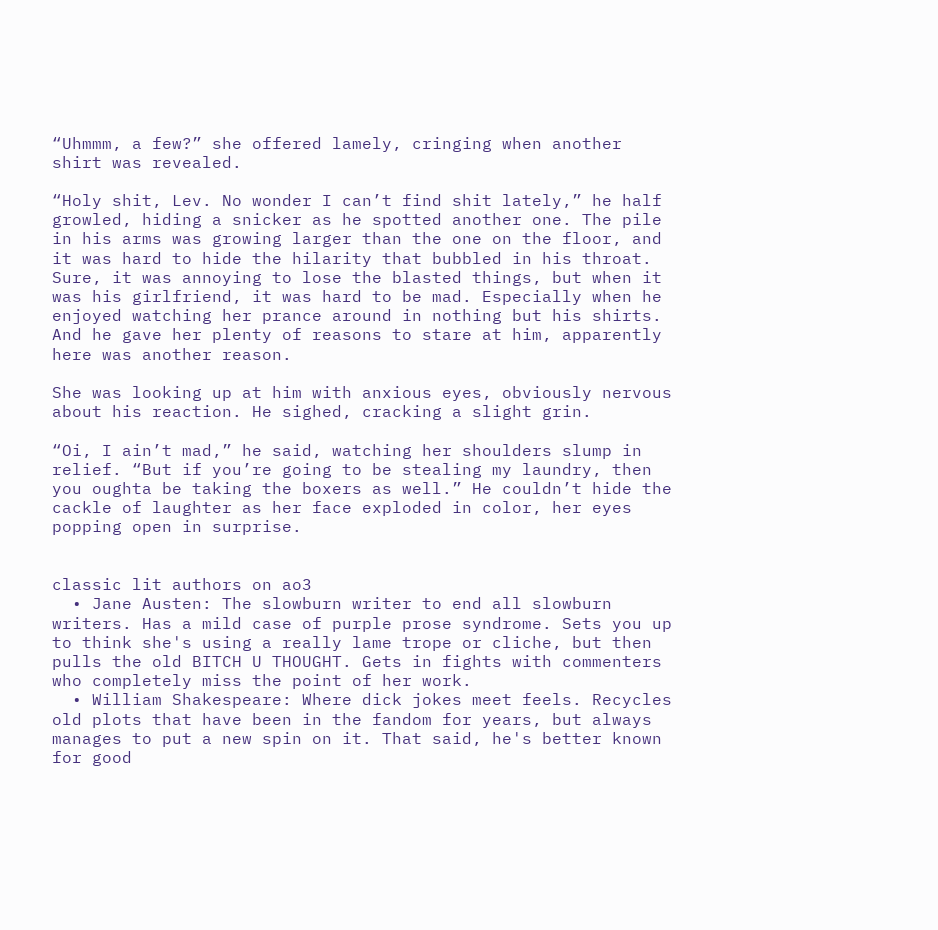“Uhmmm, a few?” she offered lamely, cringing when another shirt was revealed.

“Holy shit, Lev. No wonder I can’t find shit lately,” he half growled, hiding a snicker as he spotted another one. The pile in his arms was growing larger than the one on the floor, and it was hard to hide the hilarity that bubbled in his throat. Sure, it was annoying to lose the blasted things, but when it was his girlfriend, it was hard to be mad. Especially when he enjoyed watching her prance around in nothing but his shirts. And he gave her plenty of reasons to stare at him, apparently here was another reason.

She was looking up at him with anxious eyes, obviously nervous about his reaction. He sighed, cracking a slight grin.

“Oi, I ain’t mad,” he said, watching her shoulders slump in relief. “But if you’re going to be stealing my laundry, then you oughta be taking the boxers as well.” He couldn’t hide the cackle of laughter as her face exploded in color, her eyes popping open in surprise.


classic lit authors on ao3
  • Jane Austen: The slowburn writer to end all slowburn writers. Has a mild case of purple prose syndrome. Sets you up to think she's using a really lame trope or cliche, but then pulls the old BITCH U THOUGHT. Gets in fights with commenters who completely miss the point of her work.
  • William Shakespeare: Where dick jokes meet feels. Recycles old plots that have been in the fandom for years, but always manages to put a new spin on it. That said, he's better known for good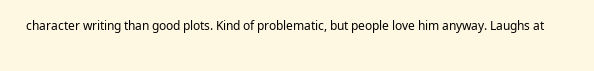character writing than good plots. Kind of problematic, but people love him anyway. Laughs at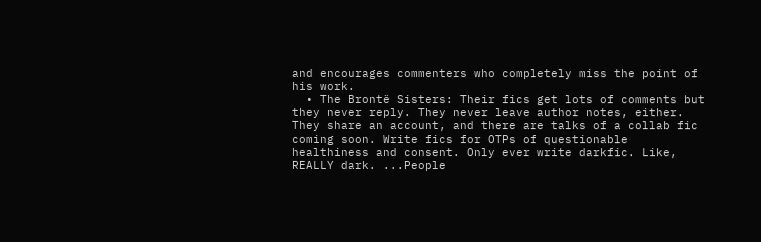and encourages commenters who completely miss the point of his work.
  • The Brontë Sisters: Their fics get lots of comments but they never reply. They never leave author notes, either. They share an account, and there are talks of a collab fic coming soon. Write fics for OTPs of questionable healthiness and consent. Only ever write darkfic. Like, REALLY dark. ...People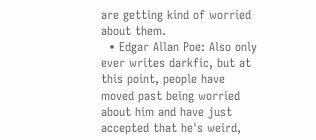are getting kind of worried about them.
  • Edgar Allan Poe: Also only ever writes darkfic, but at this point, people have moved past being worried about him and have just accepted that he's weird,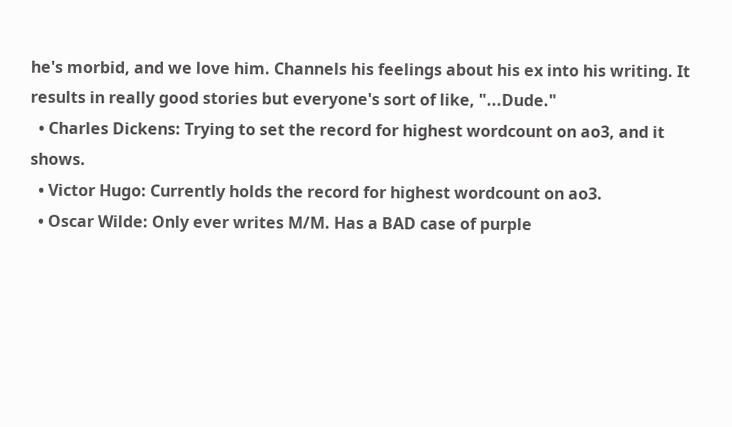he's morbid, and we love him. Channels his feelings about his ex into his writing. It results in really good stories but everyone's sort of like, "...Dude."
  • Charles Dickens: Trying to set the record for highest wordcount on ao3, and it shows.
  • Victor Hugo: Currently holds the record for highest wordcount on ao3.
  • Oscar Wilde: Only ever writes M/M. Has a BAD case of purple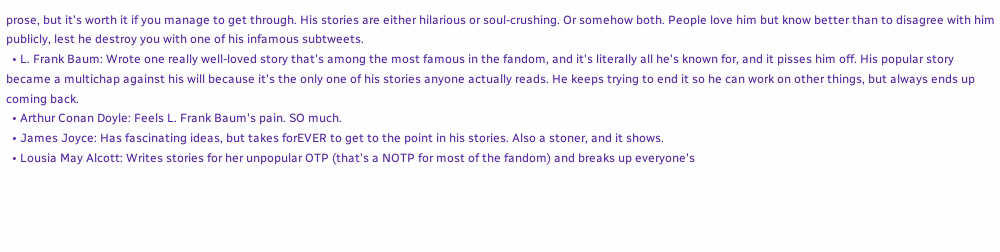prose, but it's worth it if you manage to get through. His stories are either hilarious or soul-crushing. Or somehow both. People love him but know better than to disagree with him publicly, lest he destroy you with one of his infamous subtweets.
  • L. Frank Baum: Wrote one really well-loved story that's among the most famous in the fandom, and it's literally all he's known for, and it pisses him off. His popular story became a multichap against his will because it's the only one of his stories anyone actually reads. He keeps trying to end it so he can work on other things, but always ends up coming back.
  • Arthur Conan Doyle: Feels L. Frank Baum's pain. SO much.
  • James Joyce: Has fascinating ideas, but takes forEVER to get to the point in his stories. Also a stoner, and it shows.
  • Lousia May Alcott: Writes stories for her unpopular OTP (that's a NOTP for most of the fandom) and breaks up everyone's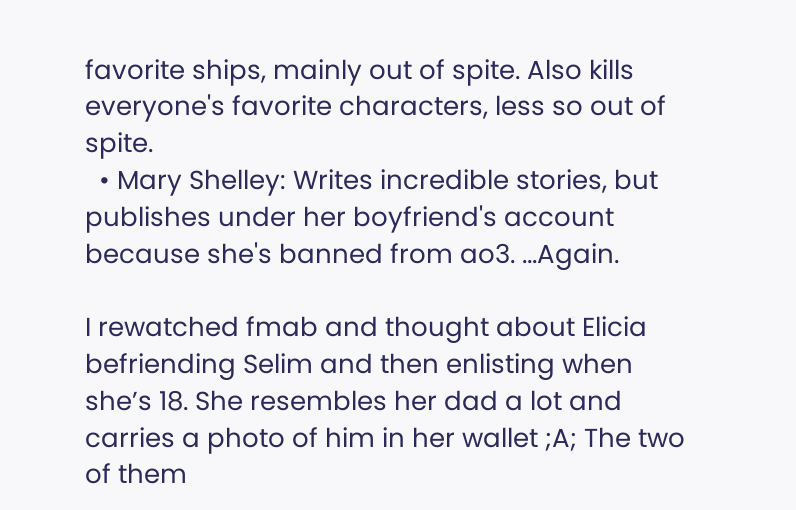favorite ships, mainly out of spite. Also kills everyone's favorite characters, less so out of spite.
  • Mary Shelley: Writes incredible stories, but publishes under her boyfriend's account because she's banned from ao3. ...Again.

I rewatched fmab and thought about Elicia befriending Selim and then enlisting when she’s 18. She resembles her dad a lot and carries a photo of him in her wallet ;A; The two of them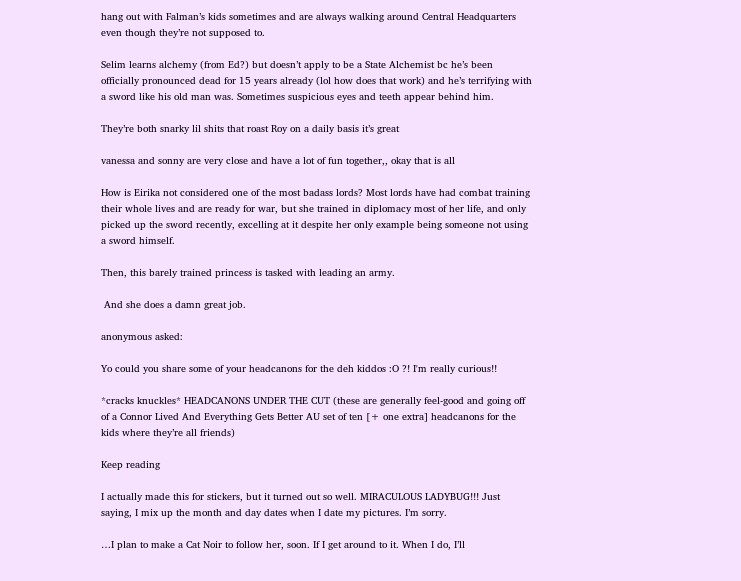hang out with Falman’s kids sometimes and are always walking around Central Headquarters even though they’re not supposed to.

Selim learns alchemy (from Ed?) but doesn’t apply to be a State Alchemist bc he’s been officially pronounced dead for 15 years already (lol how does that work) and he’s terrifying with a sword like his old man was. Sometimes suspicious eyes and teeth appear behind him.

They’re both snarky lil shits that roast Roy on a daily basis it’s great

vanessa and sonny are very close and have a lot of fun together,, okay that is all

How is Eirika not considered one of the most badass lords? Most lords have had combat training their whole lives and are ready for war, but she trained in diplomacy most of her life, and only picked up the sword recently, excelling at it despite her only example being someone not using a sword himself.

Then, this barely trained princess is tasked with leading an army.

 And she does a damn great job.

anonymous asked:

Yo could you share some of your headcanons for the deh kiddos :O ?! I'm really curious!!

*cracks knuckles* HEADCANONS UNDER THE CUT (these are generally feel-good and going off of a Connor Lived And Everything Gets Better AU set of ten [+ one extra] headcanons for the kids where they’re all friends)

Keep reading

I actually made this for stickers, but it turned out so well. MIRACULOUS LADYBUG!!! Just saying, I mix up the month and day dates when I date my pictures. I’m sorry.

…I plan to make a Cat Noir to follow her, soon. If I get around to it. When I do, I’ll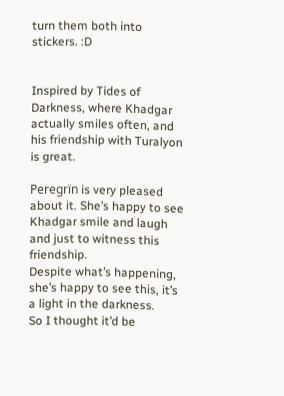turn them both into stickers. :D


Inspired by Tides of Darkness, where Khadgar actually smiles often, and his friendship with Turalyon is great.

Peregrïn is very pleased about it. She’s happy to see Khadgar smile and laugh and just to witness this friendship.
Despite what’s happening, she’s happy to see this, it’s a light in the darkness.
So I thought it’d be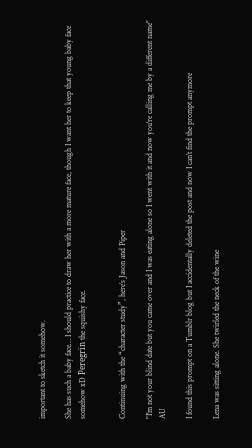important to sketch it somehow.

She has such a baby face… I should practice to draw her with a more mature face, though I want her to keep that young baby face somehow xD Peregrïn the squishy face.


Continuing with the “character study”, here’s Jason and Piper

"I'm not your blind date but you came over and I was eating alone so I went with it and now you're calling me by a different name" AU

I found this prompt on a Tumblr blog but I accidentally deleted the post and now I can’t find the prompt anymore

Lena was sitting alone. She twirled the neck of the wine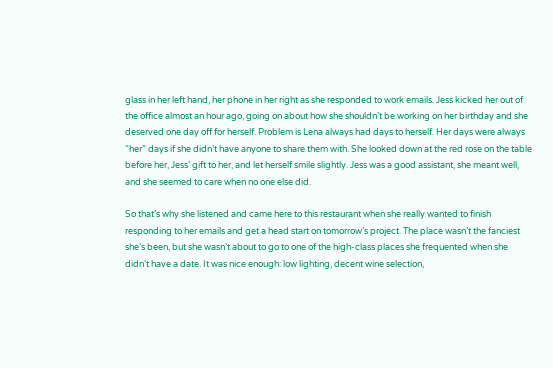glass in her left hand, her phone in her right as she responded to work emails. Jess kicked her out of the office almost an hour ago, going on about how she shouldn’t be working on her birthday and she deserved one day off for herself. Problem is Lena always had days to herself. Her days were always “her” days if she didn’t have anyone to share them with. She looked down at the red rose on the table before her, Jess’ gift to her, and let herself smile slightly. Jess was a good assistant, she meant well, and she seemed to care when no one else did.

So that’s why she listened and came here to this restaurant when she really wanted to finish responding to her emails and get a head start on tomorrow’s project. The place wasn’t the fanciest she’s been, but she wasn’t about to go to one of the high-class places she frequented when she didn’t have a date. It was nice enough: low lighting, decent wine selection,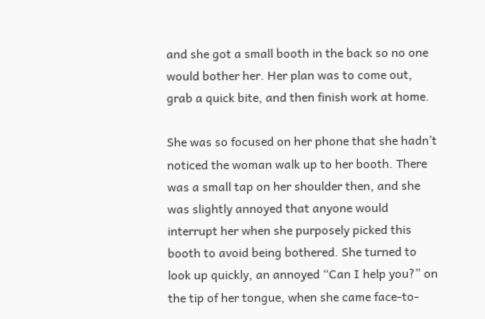and she got a small booth in the back so no one would bother her. Her plan was to come out, grab a quick bite, and then finish work at home.

She was so focused on her phone that she hadn’t noticed the woman walk up to her booth. There was a small tap on her shoulder then, and she was slightly annoyed that anyone would interrupt her when she purposely picked this booth to avoid being bothered. She turned to look up quickly, an annoyed “Can I help you?” on the tip of her tongue, when she came face-to-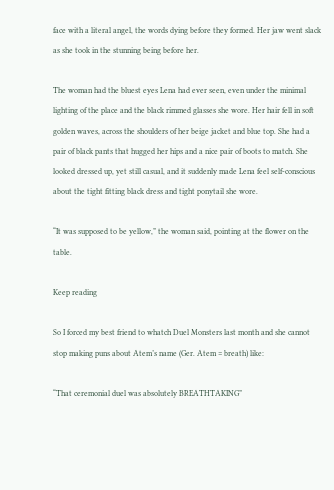face with a literal angel, the words dying before they formed. Her jaw went slack as she took in the stunning being before her.

The woman had the bluest eyes Lena had ever seen, even under the minimal lighting of the place and the black rimmed glasses she wore. Her hair fell in soft golden waves, across the shoulders of her beige jacket and blue top. She had a pair of black pants that hugged her hips and a nice pair of boots to match. She looked dressed up, yet still casual, and it suddenly made Lena feel self-conscious about the tight fitting black dress and tight ponytail she wore.

“It was supposed to be yellow,” the woman said, pointing at the flower on the table.

Keep reading

So I forced my best friend to whatch Duel Monsters last month and she cannot stop making puns about Atem’s name (Ger. Atem = breath) like:

“That ceremonial duel was absolutely BREATHTAKING”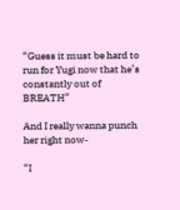“Guess it must be hard to run for Yugi now that he’s constantly out of BREATH”

And I really wanna punch her right now-

“I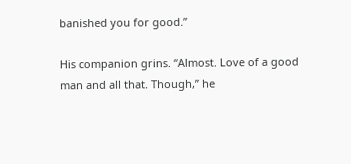banished you for good.”

His companion grins. “Almost. Love of a good man and all that. Though,” he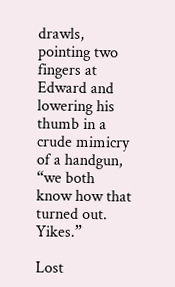drawls, pointing two fingers at Edward and lowering his thumb in a crude mimicry of a handgun, “we both know how that turned out. Yikes.”

Lost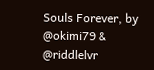Souls Forever, by @okimi79 & @riddlelvr